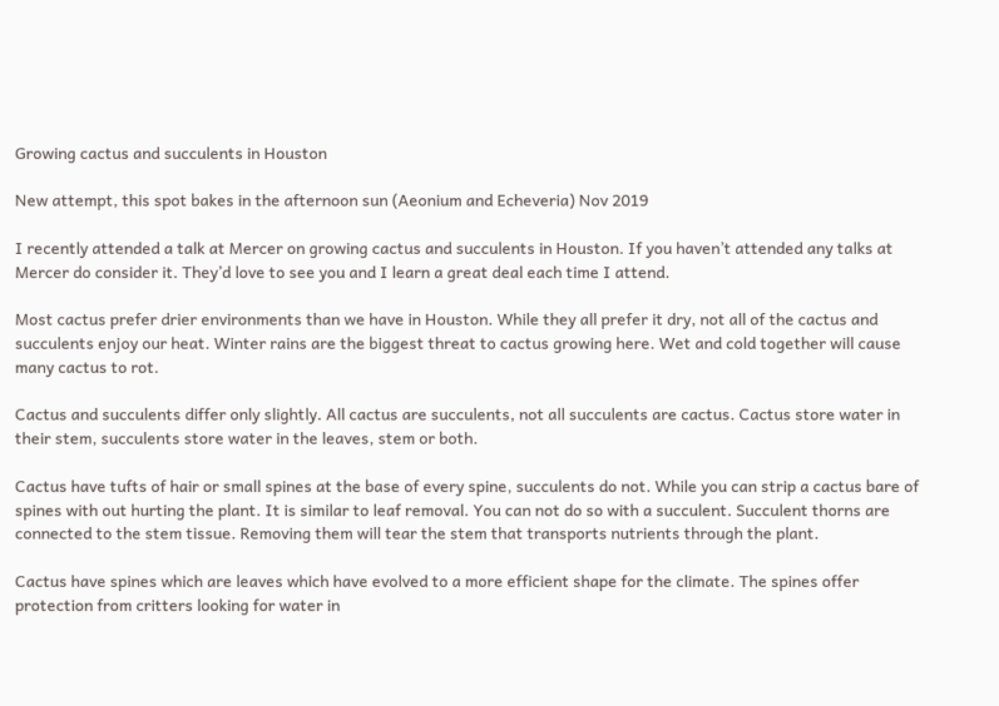Growing cactus and succulents in Houston

New attempt, this spot bakes in the afternoon sun (Aeonium and Echeveria) Nov 2019

I recently attended a talk at Mercer on growing cactus and succulents in Houston. If you haven’t attended any talks at Mercer do consider it. They’d love to see you and I learn a great deal each time I attend.

Most cactus prefer drier environments than we have in Houston. While they all prefer it dry, not all of the cactus and succulents enjoy our heat. Winter rains are the biggest threat to cactus growing here. Wet and cold together will cause many cactus to rot.

Cactus and succulents differ only slightly. All cactus are succulents, not all succulents are cactus. Cactus store water in their stem, succulents store water in the leaves, stem or both.

Cactus have tufts of hair or small spines at the base of every spine, succulents do not. While you can strip a cactus bare of spines with out hurting the plant. It is similar to leaf removal. You can not do so with a succulent. Succulent thorns are connected to the stem tissue. Removing them will tear the stem that transports nutrients through the plant.

Cactus have spines which are leaves which have evolved to a more efficient shape for the climate. The spines offer protection from critters looking for water in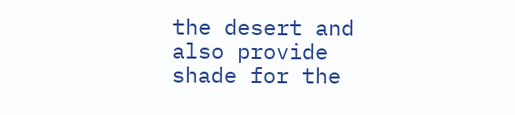the desert and also provide shade for the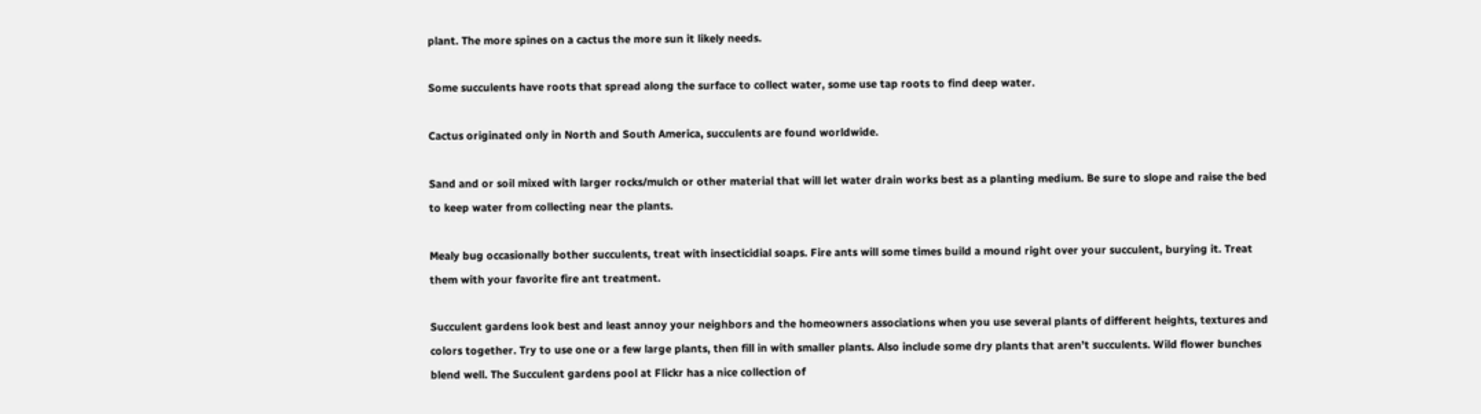plant. The more spines on a cactus the more sun it likely needs.

Some succulents have roots that spread along the surface to collect water, some use tap roots to find deep water.

Cactus originated only in North and South America, succulents are found worldwide.

Sand and or soil mixed with larger rocks/mulch or other material that will let water drain works best as a planting medium. Be sure to slope and raise the bed to keep water from collecting near the plants.

Mealy bug occasionally bother succulents, treat with insecticidial soaps. Fire ants will some times build a mound right over your succulent, burying it. Treat them with your favorite fire ant treatment.

Succulent gardens look best and least annoy your neighbors and the homeowners associations when you use several plants of different heights, textures and colors together. Try to use one or a few large plants, then fill in with smaller plants. Also include some dry plants that aren’t succulents. Wild flower bunches blend well. The Succulent gardens pool at Flickr has a nice collection of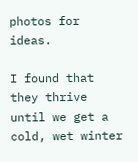photos for ideas.

I found that they thrive until we get a cold, wet winter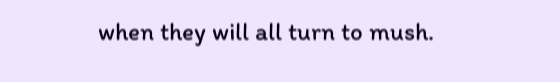when they will all turn to mush.